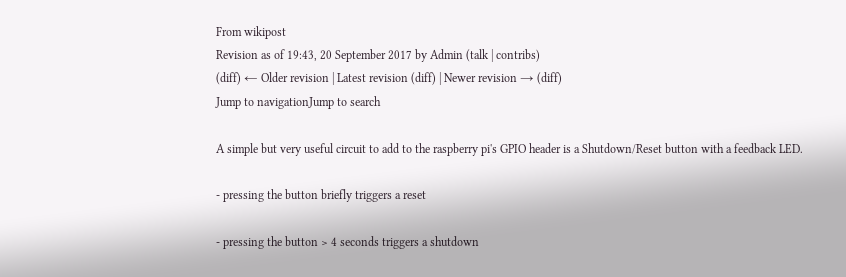From wikipost
Revision as of 19:43, 20 September 2017 by Admin (talk | contribs)
(diff) ← Older revision | Latest revision (diff) | Newer revision → (diff)
Jump to navigationJump to search

A simple but very useful circuit to add to the raspberry pi's GPIO header is a Shutdown/Reset button with a feedback LED.

- pressing the button briefly triggers a reset

- pressing the button > 4 seconds triggers a shutdown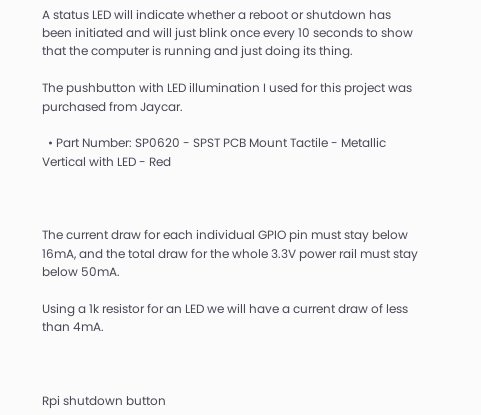A status LED will indicate whether a reboot or shutdown has been initiated and will just blink once every 10 seconds to show that the computer is running and just doing its thing.

The pushbutton with LED illumination I used for this project was purchased from Jaycar.

  • Part Number: SP0620 - SPST PCB Mount Tactile - Metallic Vertical with LED - Red



The current draw for each individual GPIO pin must stay below 16mA, and the total draw for the whole 3.3V power rail must stay below 50mA.

Using a 1k resistor for an LED we will have a current draw of less than 4mA.



Rpi shutdown button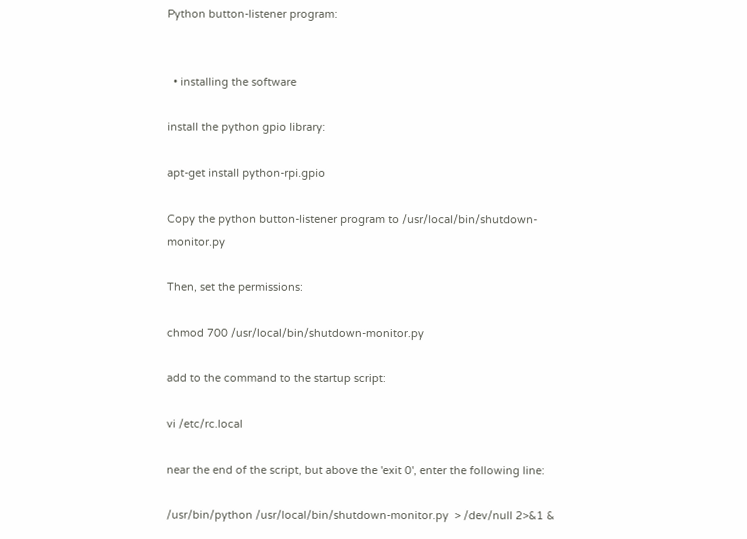Python button-listener program:


  • installing the software

install the python gpio library:

apt-get install python-rpi.gpio

Copy the python button-listener program to /usr/local/bin/shutdown-monitor.py

Then, set the permissions:

chmod 700 /usr/local/bin/shutdown-monitor.py

add to the command to the startup script:

vi /etc/rc.local

near the end of the script, but above the 'exit 0', enter the following line:

/usr/bin/python /usr/local/bin/shutdown-monitor.py  > /dev/null 2>&1 &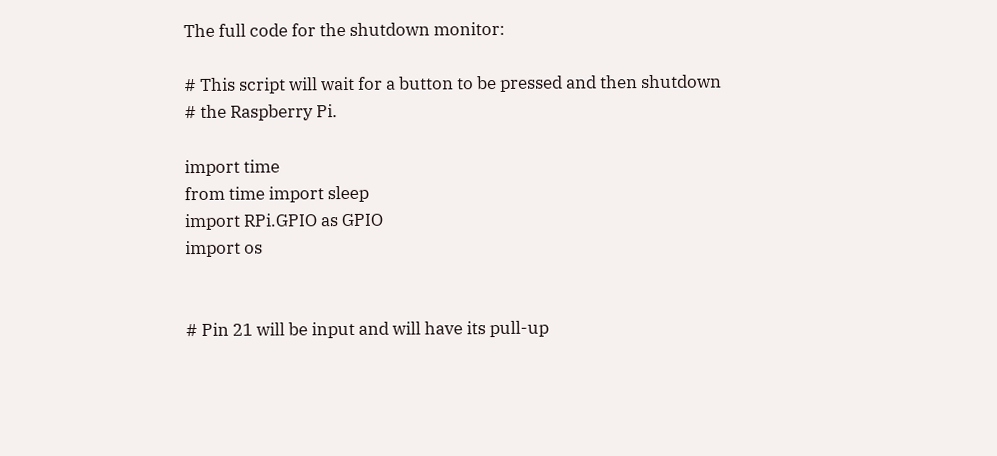The full code for the shutdown monitor:

# This script will wait for a button to be pressed and then shutdown
# the Raspberry Pi.

import time
from time import sleep
import RPi.GPIO as GPIO
import os


# Pin 21 will be input and will have its pull-up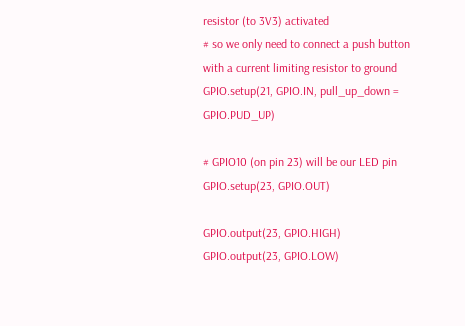resistor (to 3V3) activated
# so we only need to connect a push button with a current limiting resistor to ground
GPIO.setup(21, GPIO.IN, pull_up_down = GPIO.PUD_UP)

# GPIO10 (on pin 23) will be our LED pin
GPIO.setup(23, GPIO.OUT)

GPIO.output(23, GPIO.HIGH)
GPIO.output(23, GPIO.LOW)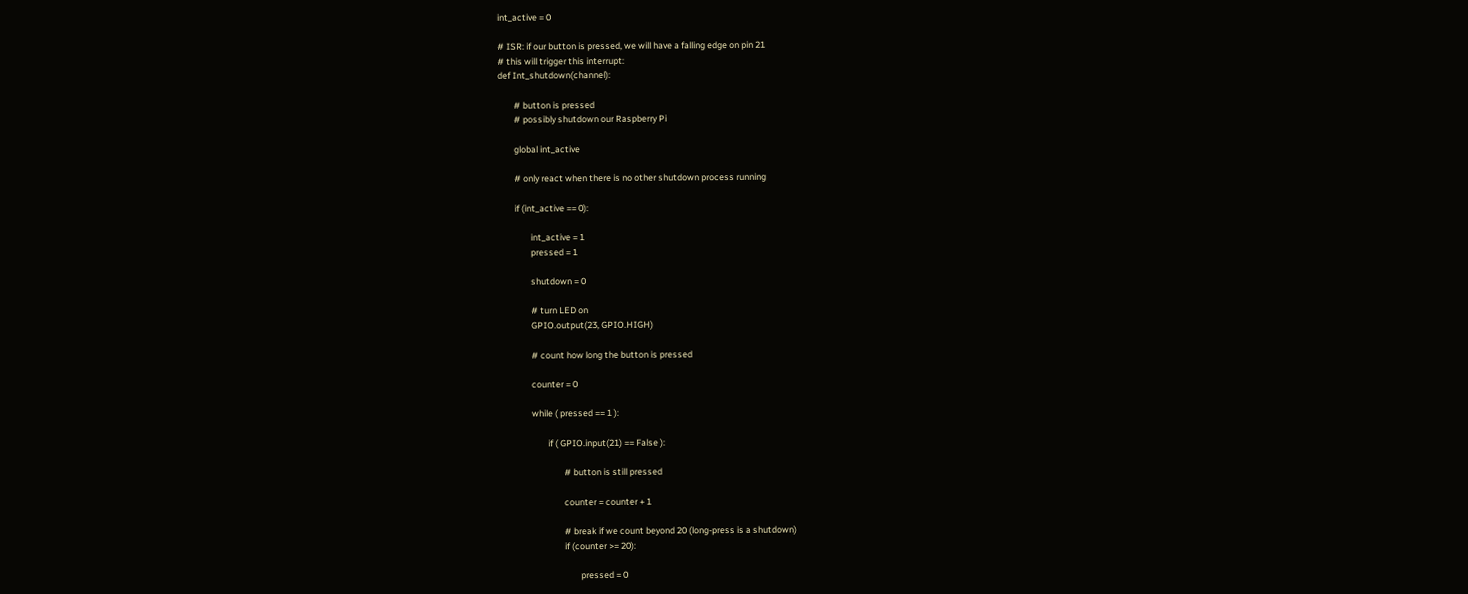int_active = 0

# ISR: if our button is pressed, we will have a falling edge on pin 21
# this will trigger this interrupt:
def Int_shutdown(channel):

        # button is pressed
        # possibly shutdown our Raspberry Pi

        global int_active

        # only react when there is no other shutdown process running

        if (int_active == 0):

                int_active = 1
                pressed = 1

                shutdown = 0

                # turn LED on
                GPIO.output(23, GPIO.HIGH)

                # count how long the button is pressed

                counter = 0

                while ( pressed == 1 ):

                        if ( GPIO.input(21) == False ):

                                # button is still pressed

                                counter = counter + 1

                                # break if we count beyond 20 (long-press is a shutdown)
                                if (counter >= 20):

                                        pressed = 0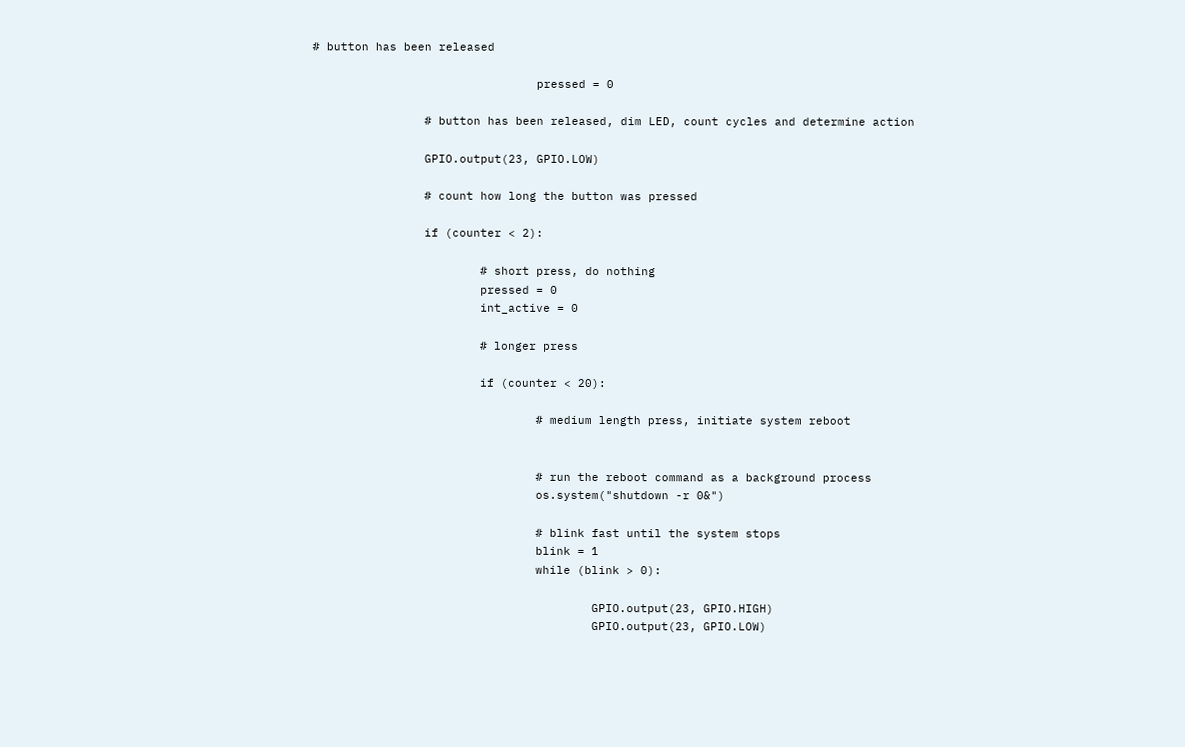# button has been released

                                pressed = 0

                # button has been released, dim LED, count cycles and determine action

                GPIO.output(23, GPIO.LOW)

                # count how long the button was pressed

                if (counter < 2):

                        # short press, do nothing
                        pressed = 0
                        int_active = 0

                        # longer press

                        if (counter < 20):

                                # medium length press, initiate system reboot


                                # run the reboot command as a background process
                                os.system("shutdown -r 0&")

                                # blink fast until the system stops
                                blink = 1
                                while (blink > 0):

                                        GPIO.output(23, GPIO.HIGH)
                                        GPIO.output(23, GPIO.LOW)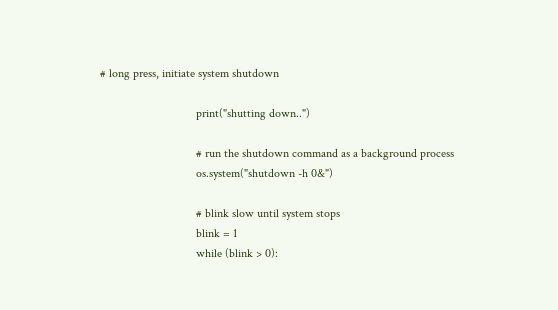# long press, initiate system shutdown

                                print("shutting down..")

                                # run the shutdown command as a background process
                                os.system("shutdown -h 0&")

                                # blink slow until system stops
                                blink = 1
                                while (blink > 0):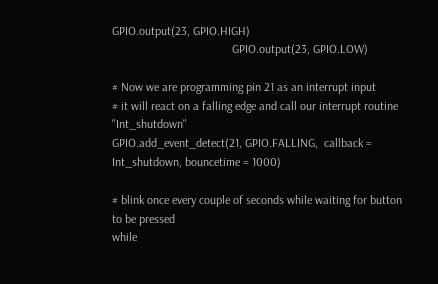GPIO.output(23, GPIO.HIGH)
                                        GPIO.output(23, GPIO.LOW)

# Now we are programming pin 21 as an interrupt input
# it will react on a falling edge and call our interrupt routine "Int_shutdown"
GPIO.add_event_detect(21, GPIO.FALLING,  callback = Int_shutdown, bouncetime = 1000)

# blink once every couple of seconds while waiting for button to be pressed
while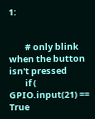1:


        # only blink when the button isn't pressed
        if ( GPIO.input(21) == True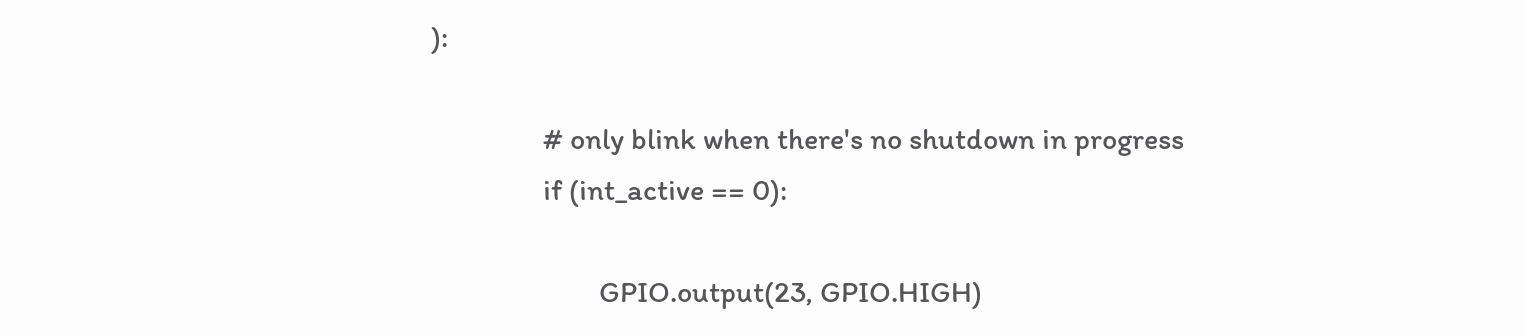):

                # only blink when there's no shutdown in progress
                if (int_active == 0):

                        GPIO.output(23, GPIO.HIGH)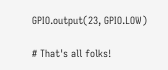GPIO.output(23, GPIO.LOW)

# That's all folks!